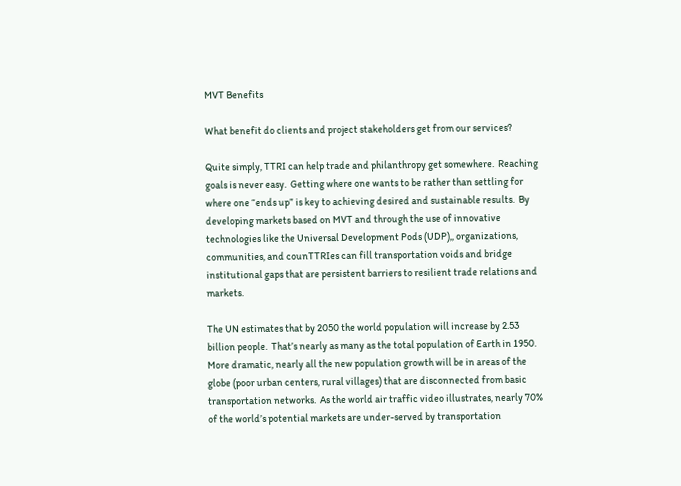MVT Benefits

What benefit do clients and project stakeholders get from our services?

Quite simply, TTRI can help trade and philanthropy get somewhere.  Reaching goals is never easy.  Getting where one wants to be rather than settling for where one “ends up” is key to achieving desired and sustainable results.  By developing markets based on MVT and through the use of innovative technologies like the Universal Development Pods (UDP),, organizations, communities, and counTTRIes can fill transportation voids and bridge institutional gaps that are persistent barriers to resilient trade relations and markets.

The UN estimates that by 2050 the world population will increase by 2.53 billion people.  That’s nearly as many as the total population of Earth in 1950. More dramatic, nearly all the new population growth will be in areas of the globe (poor urban centers, rural villages) that are disconnected from basic transportation networks.  As the world air traffic video illustrates, nearly 70% of the world’s potential markets are under-served by transportation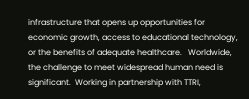infrastructure that opens up opportunities for economic growth, access to educational technology, or the benefits of adequate healthcare.   Worldwide, the challenge to meet widespread human need is significant.  Working in partnership with TTRI,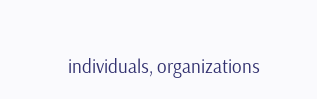individuals, organizations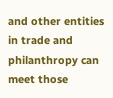and other entities in trade and philanthropy can meet those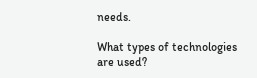needs.

What types of technologies are used?